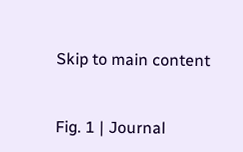Skip to main content


Fig. 1 | Journal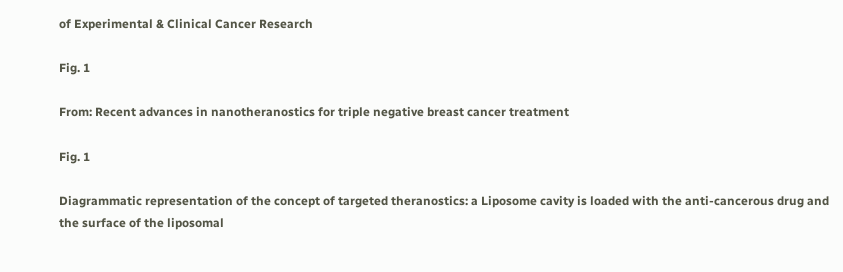of Experimental & Clinical Cancer Research

Fig. 1

From: Recent advances in nanotheranostics for triple negative breast cancer treatment

Fig. 1

Diagrammatic representation of the concept of targeted theranostics: a Liposome cavity is loaded with the anti-cancerous drug and the surface of the liposomal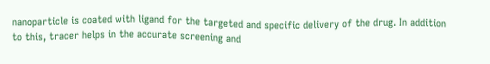nanoparticle is coated with ligand for the targeted and specific delivery of the drug. In addition to this, tracer helps in the accurate screening and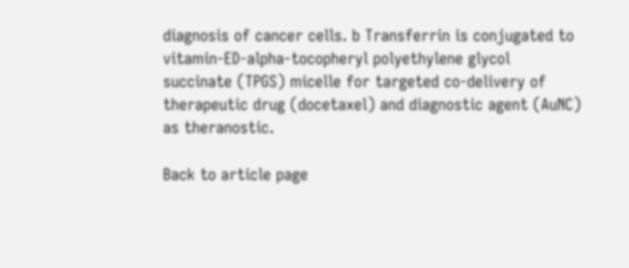diagnosis of cancer cells. b Transferrin is conjugated to vitamin-ED-alpha-tocopheryl polyethylene glycol succinate (TPGS) micelle for targeted co-delivery of therapeutic drug (docetaxel) and diagnostic agent (AuNC) as theranostic.

Back to article page